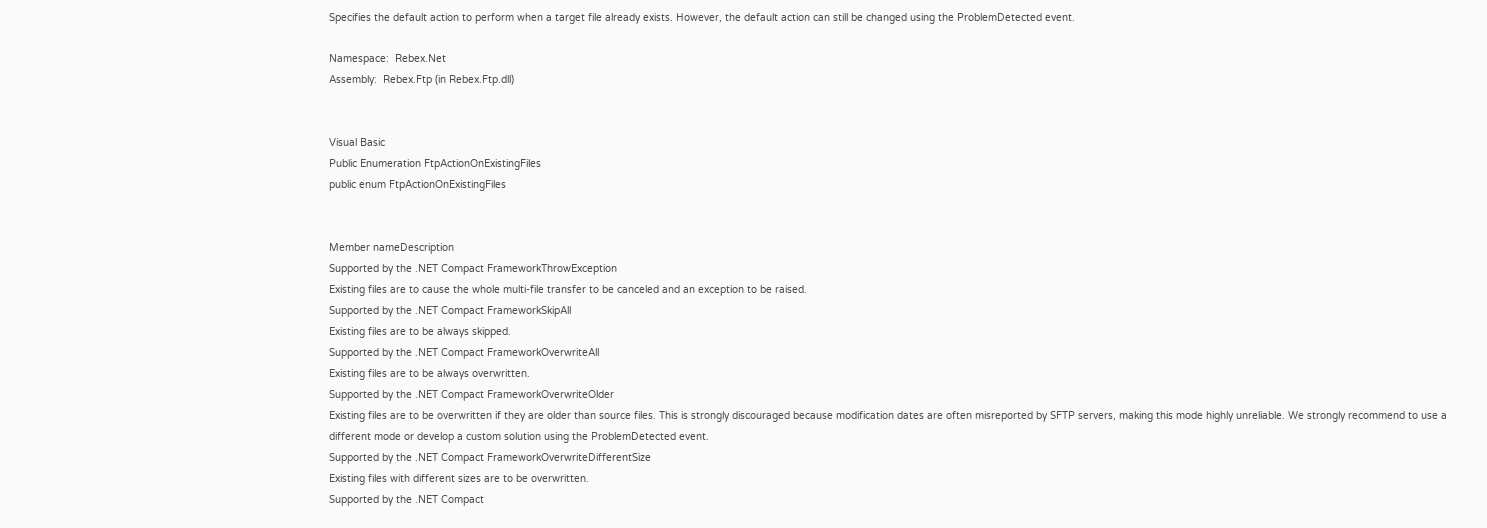Specifies the default action to perform when a target file already exists. However, the default action can still be changed using the ProblemDetected event.

Namespace:  Rebex.Net
Assembly:  Rebex.Ftp (in Rebex.Ftp.dll)


Visual Basic
Public Enumeration FtpActionOnExistingFiles
public enum FtpActionOnExistingFiles


Member nameDescription
Supported by the .NET Compact FrameworkThrowException
Existing files are to cause the whole multi-file transfer to be canceled and an exception to be raised.
Supported by the .NET Compact FrameworkSkipAll
Existing files are to be always skipped.
Supported by the .NET Compact FrameworkOverwriteAll
Existing files are to be always overwritten.
Supported by the .NET Compact FrameworkOverwriteOlder
Existing files are to be overwritten if they are older than source files. This is strongly discouraged because modification dates are often misreported by SFTP servers, making this mode highly unreliable. We strongly recommend to use a different mode or develop a custom solution using the ProblemDetected event.
Supported by the .NET Compact FrameworkOverwriteDifferentSize
Existing files with different sizes are to be overwritten.
Supported by the .NET Compact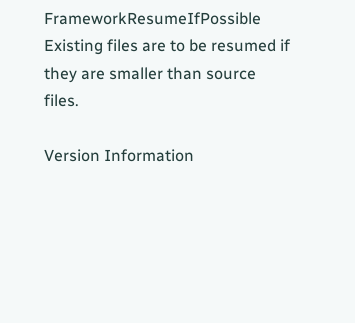FrameworkResumeIfPossible
Existing files are to be resumed if they are smaller than source files.

Version Information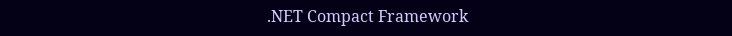.NET Compact Framework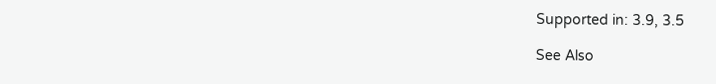Supported in: 3.9, 3.5

See Also